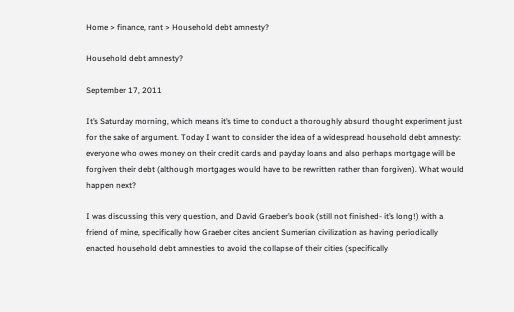Home > finance, rant > Household debt amnesty?

Household debt amnesty?

September 17, 2011

It’s Saturday morning, which means it’s time to conduct a thoroughly absurd thought experiment just for the sake of argument. Today I want to consider the idea of a widespread household debt amnesty: everyone who owes money on their credit cards and payday loans and also perhaps mortgage will be forgiven their debt (although mortgages would have to be rewritten rather than forgiven). What would happen next?

I was discussing this very question, and David Graeber’s book (still not finished- it’s long!) with a friend of mine, specifically how Graeber cites ancient Sumerian civilization as having periodically enacted household debt amnesties to avoid the collapse of their cities (specifically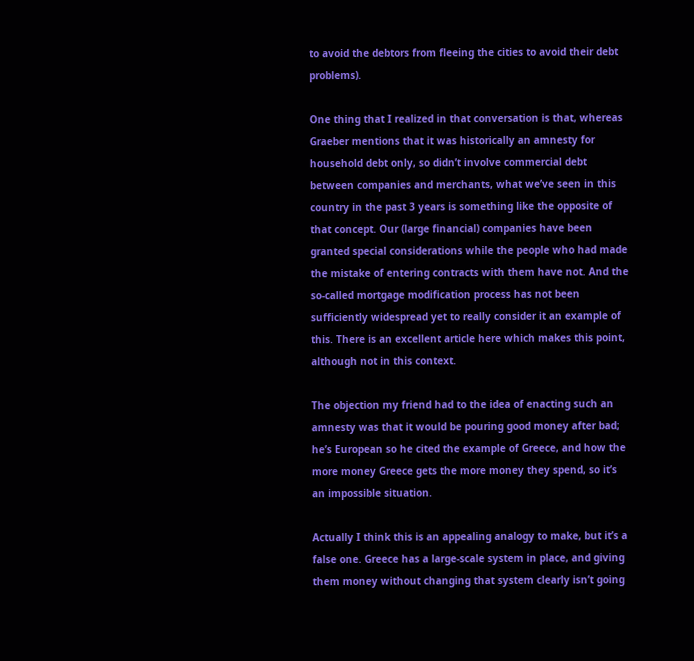to avoid the debtors from fleeing the cities to avoid their debt problems).

One thing that I realized in that conversation is that, whereas Graeber mentions that it was historically an amnesty for household debt only, so didn’t involve commercial debt between companies and merchants, what we’ve seen in this country in the past 3 years is something like the opposite of that concept. Our (large financial) companies have been granted special considerations while the people who had made the mistake of entering contracts with them have not. And the so-called mortgage modification process has not been sufficiently widespread yet to really consider it an example of this. There is an excellent article here which makes this point, although not in this context.

The objection my friend had to the idea of enacting such an amnesty was that it would be pouring good money after bad; he’s European so he cited the example of Greece, and how the more money Greece gets the more money they spend, so it’s an impossible situation.

Actually I think this is an appealing analogy to make, but it’s a false one. Greece has a large-scale system in place, and giving them money without changing that system clearly isn’t going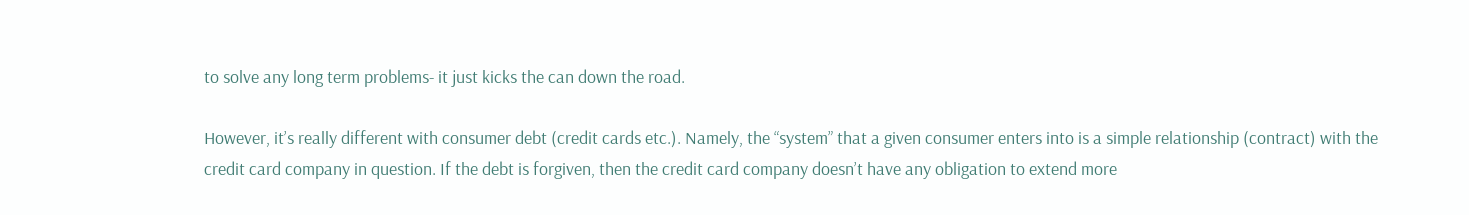to solve any long term problems- it just kicks the can down the road.

However, it’s really different with consumer debt (credit cards etc.). Namely, the “system” that a given consumer enters into is a simple relationship (contract) with the credit card company in question. If the debt is forgiven, then the credit card company doesn’t have any obligation to extend more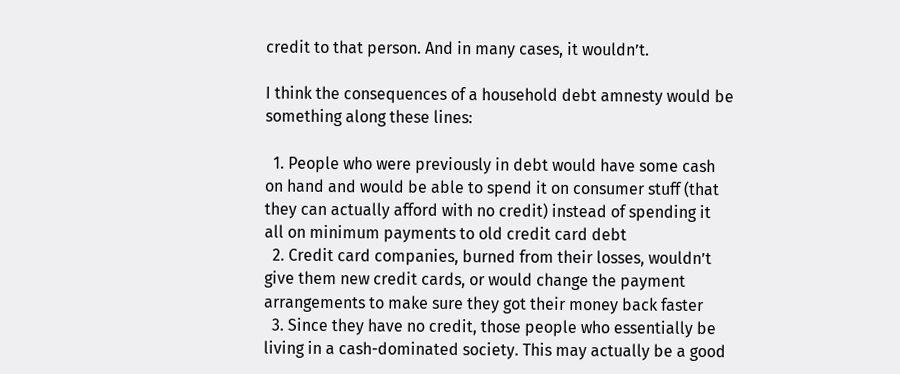credit to that person. And in many cases, it wouldn’t.

I think the consequences of a household debt amnesty would be something along these lines:

  1. People who were previously in debt would have some cash on hand and would be able to spend it on consumer stuff (that they can actually afford with no credit) instead of spending it all on minimum payments to old credit card debt
  2. Credit card companies, burned from their losses, wouldn’t give them new credit cards, or would change the payment arrangements to make sure they got their money back faster
  3. Since they have no credit, those people who essentially be living in a cash-dominated society. This may actually be a good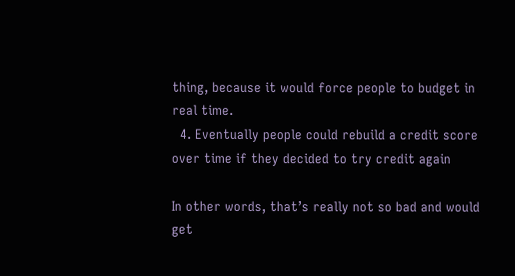thing, because it would force people to budget in real time.
  4. Eventually people could rebuild a credit score over time if they decided to try credit again

In other words, that’s really not so bad and would get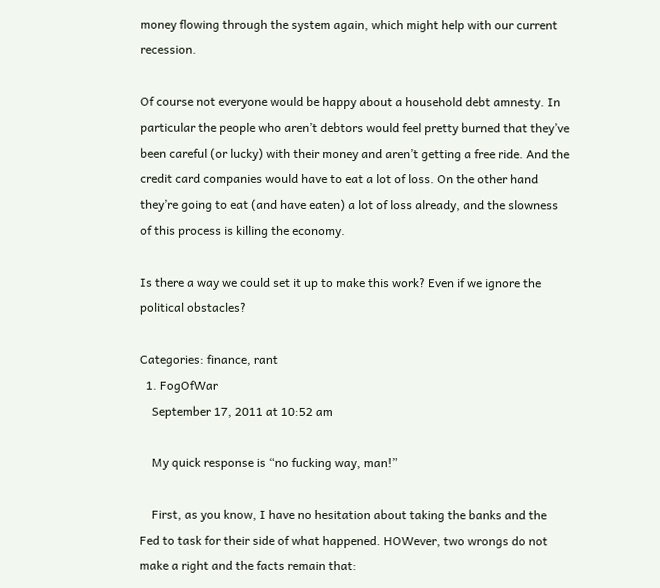money flowing through the system again, which might help with our current recession.

Of course not everyone would be happy about a household debt amnesty. In particular the people who aren’t debtors would feel pretty burned that they’ve been careful (or lucky) with their money and aren’t getting a free ride. And the credit card companies would have to eat a lot of loss. On the other hand they’re going to eat (and have eaten) a lot of loss already, and the slowness of this process is killing the economy.

Is there a way we could set it up to make this work? Even if we ignore the political obstacles?

Categories: finance, rant
  1. FogOfWar
    September 17, 2011 at 10:52 am

    My quick response is “no fucking way, man!”

    First, as you know, I have no hesitation about taking the banks and the Fed to task for their side of what happened. HOWever, two wrongs do not make a right and the facts remain that: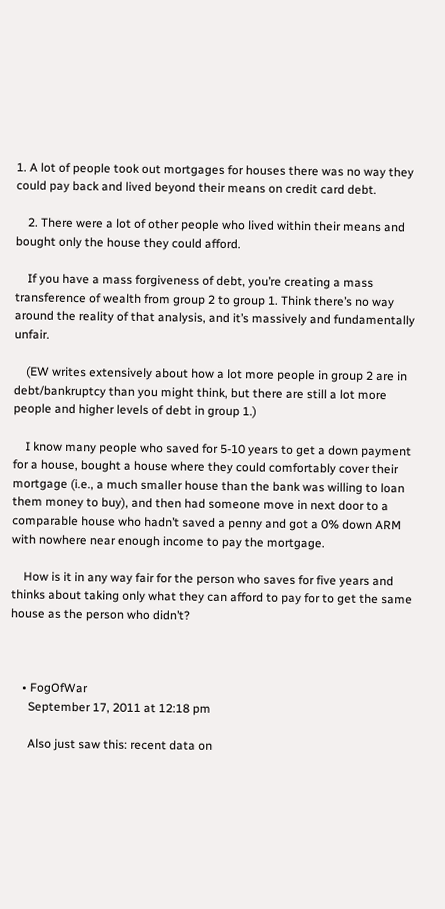1. A lot of people took out mortgages for houses there was no way they could pay back and lived beyond their means on credit card debt.

    2. There were a lot of other people who lived within their means and bought only the house they could afford.

    If you have a mass forgiveness of debt, you’re creating a mass transference of wealth from group 2 to group 1. Think there’s no way around the reality of that analysis, and it’s massively and fundamentally unfair.

    (EW writes extensively about how a lot more people in group 2 are in debt/bankruptcy than you might think, but there are still a lot more people and higher levels of debt in group 1.)

    I know many people who saved for 5-10 years to get a down payment for a house, bought a house where they could comfortably cover their mortgage (i.e., a much smaller house than the bank was willing to loan them money to buy), and then had someone move in next door to a comparable house who hadn’t saved a penny and got a 0% down ARM with nowhere near enough income to pay the mortgage.

    How is it in any way fair for the person who saves for five years and thinks about taking only what they can afford to pay for to get the same house as the person who didn’t?



    • FogOfWar
      September 17, 2011 at 12:18 pm

      Also just saw this: recent data on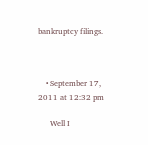bankruptcy filings.



    • September 17, 2011 at 12:32 pm

      Well I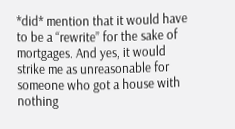*did* mention that it would have to be a “rewrite” for the sake of mortgages. And yes, it would strike me as unreasonable for someone who got a house with nothing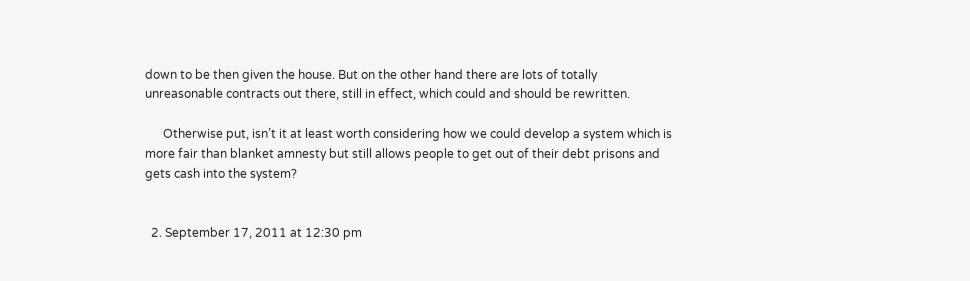down to be then given the house. But on the other hand there are lots of totally unreasonable contracts out there, still in effect, which could and should be rewritten.

      Otherwise put, isn’t it at least worth considering how we could develop a system which is more fair than blanket amnesty but still allows people to get out of their debt prisons and gets cash into the system?


  2. September 17, 2011 at 12:30 pm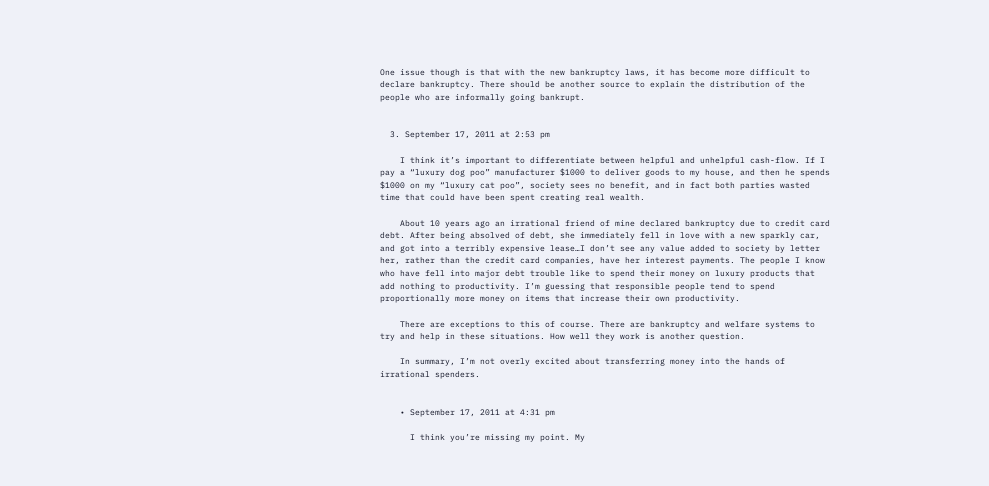One issue though is that with the new bankruptcy laws, it has become more difficult to declare bankruptcy. There should be another source to explain the distribution of the people who are informally going bankrupt.


  3. September 17, 2011 at 2:53 pm

    I think it’s important to differentiate between helpful and unhelpful cash-flow. If I pay a “luxury dog poo” manufacturer $1000 to deliver goods to my house, and then he spends $1000 on my “luxury cat poo”, society sees no benefit, and in fact both parties wasted time that could have been spent creating real wealth.

    About 10 years ago an irrational friend of mine declared bankruptcy due to credit card debt. After being absolved of debt, she immediately fell in love with a new sparkly car, and got into a terribly expensive lease…I don’t see any value added to society by letter her, rather than the credit card companies, have her interest payments. The people I know who have fell into major debt trouble like to spend their money on luxury products that add nothing to productivity. I’m guessing that responsible people tend to spend proportionally more money on items that increase their own productivity.

    There are exceptions to this of course. There are bankruptcy and welfare systems to try and help in these situations. How well they work is another question.

    In summary, I’m not overly excited about transferring money into the hands of irrational spenders.


    • September 17, 2011 at 4:31 pm

      I think you’re missing my point. My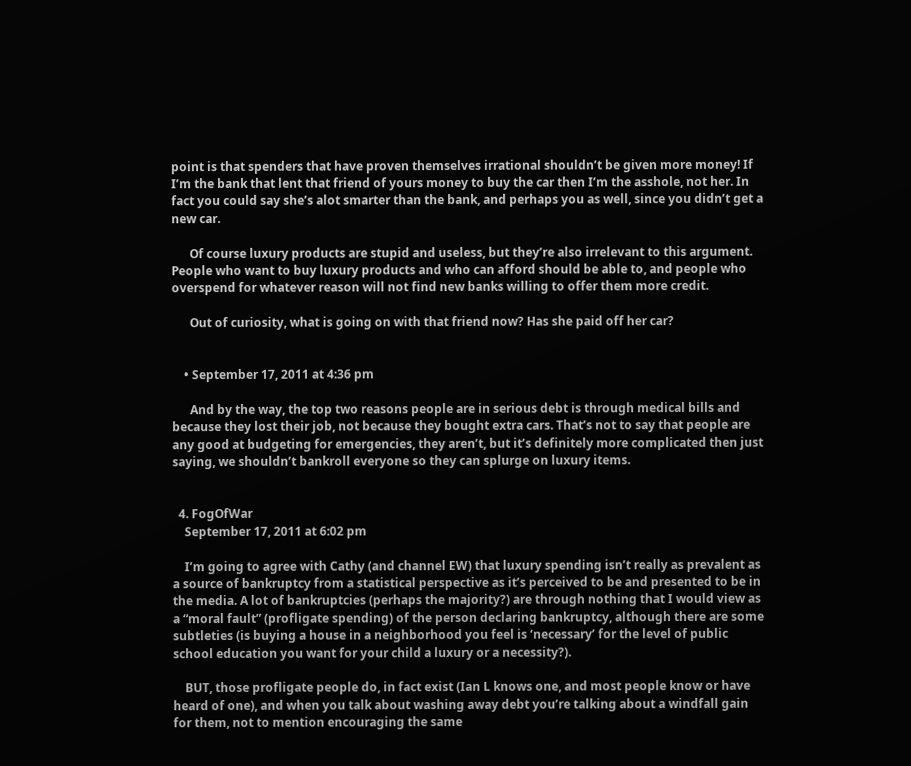point is that spenders that have proven themselves irrational shouldn’t be given more money! If I’m the bank that lent that friend of yours money to buy the car then I’m the asshole, not her. In fact you could say she’s alot smarter than the bank, and perhaps you as well, since you didn’t get a new car.

      Of course luxury products are stupid and useless, but they’re also irrelevant to this argument. People who want to buy luxury products and who can afford should be able to, and people who overspend for whatever reason will not find new banks willing to offer them more credit.

      Out of curiosity, what is going on with that friend now? Has she paid off her car?


    • September 17, 2011 at 4:36 pm

      And by the way, the top two reasons people are in serious debt is through medical bills and because they lost their job, not because they bought extra cars. That’s not to say that people are any good at budgeting for emergencies, they aren’t, but it’s definitely more complicated then just saying, we shouldn’t bankroll everyone so they can splurge on luxury items.


  4. FogOfWar
    September 17, 2011 at 6:02 pm

    I’m going to agree with Cathy (and channel EW) that luxury spending isn’t really as prevalent as a source of bankruptcy from a statistical perspective as it’s perceived to be and presented to be in the media. A lot of bankruptcies (perhaps the majority?) are through nothing that I would view as a “moral fault” (profligate spending) of the person declaring bankruptcy, although there are some subtleties (is buying a house in a neighborhood you feel is ‘necessary’ for the level of public school education you want for your child a luxury or a necessity?).

    BUT, those profligate people do, in fact exist (Ian L knows one, and most people know or have heard of one), and when you talk about washing away debt you’re talking about a windfall gain for them, not to mention encouraging the same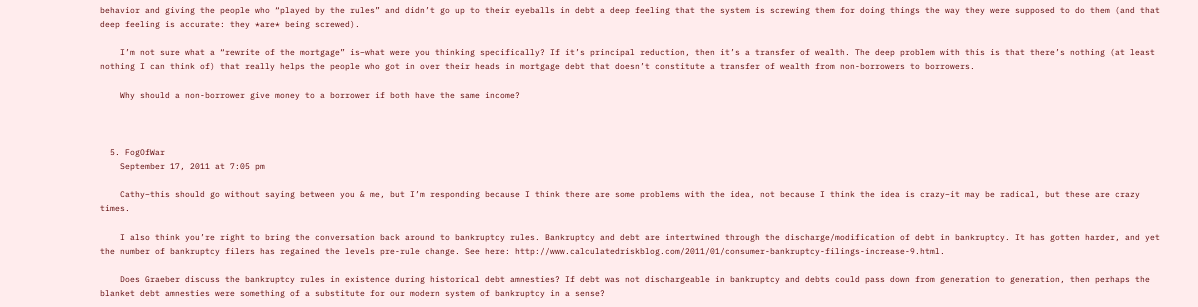behavior and giving the people who “played by the rules” and didn’t go up to their eyeballs in debt a deep feeling that the system is screwing them for doing things the way they were supposed to do them (and that deep feeling is accurate: they *are* being screwed).

    I’m not sure what a “rewrite of the mortgage” is–what were you thinking specifically? If it’s principal reduction, then it’s a transfer of wealth. The deep problem with this is that there’s nothing (at least nothing I can think of) that really helps the people who got in over their heads in mortgage debt that doesn’t constitute a transfer of wealth from non-borrowers to borrowers.

    Why should a non-borrower give money to a borrower if both have the same income?



  5. FogOfWar
    September 17, 2011 at 7:05 pm

    Cathy–this should go without saying between you & me, but I’m responding because I think there are some problems with the idea, not because I think the idea is crazy–it may be radical, but these are crazy times.

    I also think you’re right to bring the conversation back around to bankruptcy rules. Bankruptcy and debt are intertwined through the discharge/modification of debt in bankruptcy. It has gotten harder, and yet the number of bankruptcy filers has regained the levels pre-rule change. See here: http://www.calculatedriskblog.com/2011/01/consumer-bankruptcy-filings-increase-9.html.

    Does Graeber discuss the bankruptcy rules in existence during historical debt amnesties? If debt was not dischargeable in bankruptcy and debts could pass down from generation to generation, then perhaps the blanket debt amnesties were something of a substitute for our modern system of bankruptcy in a sense?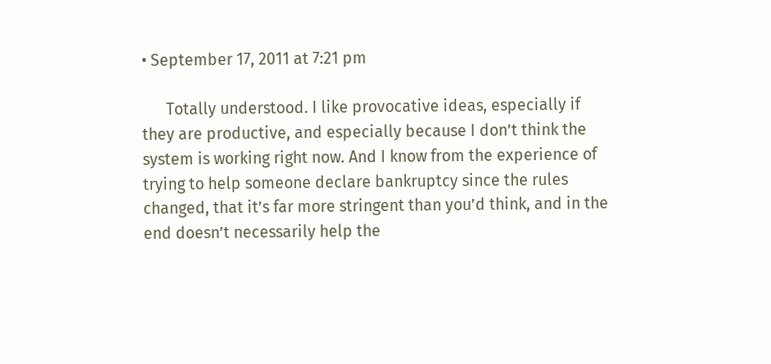• September 17, 2011 at 7:21 pm

      Totally understood. I like provocative ideas, especially if they are productive, and especially because I don’t think the system is working right now. And I know from the experience of trying to help someone declare bankruptcy since the rules changed, that it’s far more stringent than you’d think, and in the end doesn’t necessarily help the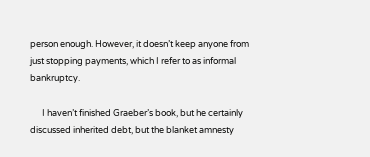person enough. However, it doesn’t keep anyone from just stopping payments, which I refer to as informal bankruptcy.

      I haven’t finished Graeber’s book, but he certainly discussed inherited debt, but the blanket amnesty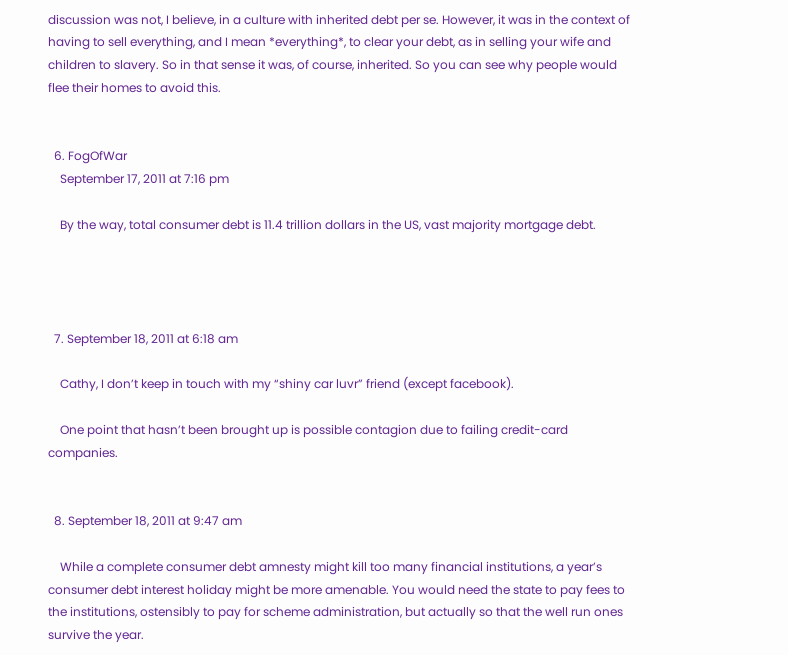discussion was not, I believe, in a culture with inherited debt per se. However, it was in the context of having to sell everything, and I mean *everything*, to clear your debt, as in selling your wife and children to slavery. So in that sense it was, of course, inherited. So you can see why people would flee their homes to avoid this.


  6. FogOfWar
    September 17, 2011 at 7:16 pm

    By the way, total consumer debt is 11.4 trillion dollars in the US, vast majority mortgage debt.




  7. September 18, 2011 at 6:18 am

    Cathy, I don’t keep in touch with my “shiny car luvr” friend (except facebook).

    One point that hasn’t been brought up is possible contagion due to failing credit-card companies.


  8. September 18, 2011 at 9:47 am

    While a complete consumer debt amnesty might kill too many financial institutions, a year’s consumer debt interest holiday might be more amenable. You would need the state to pay fees to the institutions, ostensibly to pay for scheme administration, but actually so that the well run ones survive the year.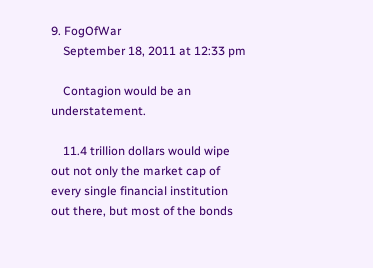9. FogOfWar
    September 18, 2011 at 12:33 pm

    Contagion would be an understatement.

    11.4 trillion dollars would wipe out not only the market cap of every single financial institution out there, but most of the bonds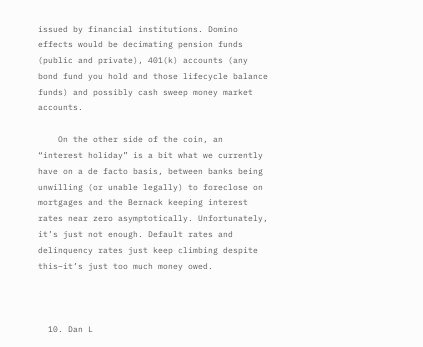issued by financial institutions. Domino effects would be decimating pension funds (public and private), 401(k) accounts (any bond fund you hold and those lifecycle balance funds) and possibly cash sweep money market accounts.

    On the other side of the coin, an “interest holiday” is a bit what we currently have on a de facto basis, between banks being unwilling (or unable legally) to foreclose on mortgages and the Bernack keeping interest rates near zero asymptotically. Unfortunately, it’s just not enough. Default rates and delinquency rates just keep climbing despite this–it’s just too much money owed.



  10. Dan L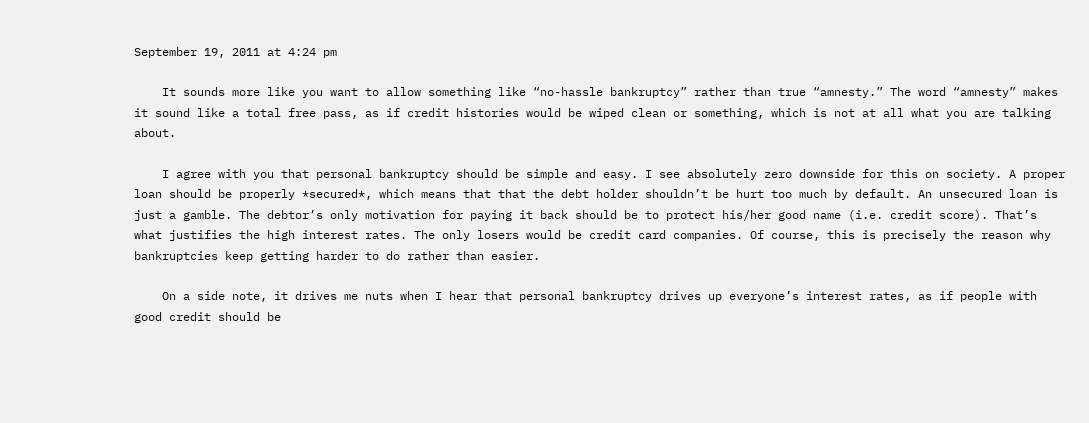September 19, 2011 at 4:24 pm

    It sounds more like you want to allow something like “no-hassle bankruptcy” rather than true “amnesty.” The word “amnesty” makes it sound like a total free pass, as if credit histories would be wiped clean or something, which is not at all what you are talking about.

    I agree with you that personal bankruptcy should be simple and easy. I see absolutely zero downside for this on society. A proper loan should be properly *secured*, which means that that the debt holder shouldn’t be hurt too much by default. An unsecured loan is just a gamble. The debtor’s only motivation for paying it back should be to protect his/her good name (i.e. credit score). That’s what justifies the high interest rates. The only losers would be credit card companies. Of course, this is precisely the reason why bankruptcies keep getting harder to do rather than easier.

    On a side note, it drives me nuts when I hear that personal bankruptcy drives up everyone’s interest rates, as if people with good credit should be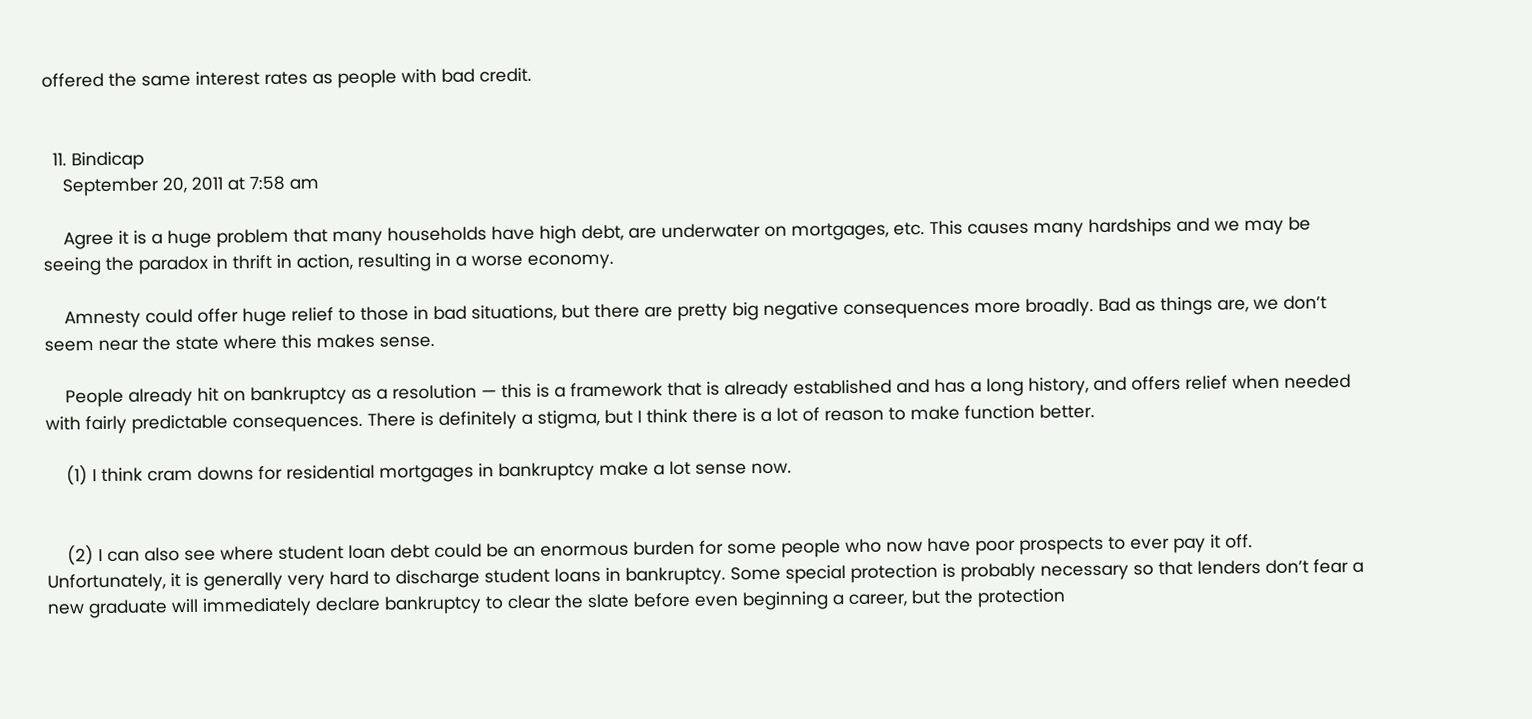offered the same interest rates as people with bad credit.


  11. Bindicap
    September 20, 2011 at 7:58 am

    Agree it is a huge problem that many households have high debt, are underwater on mortgages, etc. This causes many hardships and we may be seeing the paradox in thrift in action, resulting in a worse economy.

    Amnesty could offer huge relief to those in bad situations, but there are pretty big negative consequences more broadly. Bad as things are, we don’t seem near the state where this makes sense.

    People already hit on bankruptcy as a resolution — this is a framework that is already established and has a long history, and offers relief when needed with fairly predictable consequences. There is definitely a stigma, but I think there is a lot of reason to make function better.

    (1) I think cram downs for residential mortgages in bankruptcy make a lot sense now.


    (2) I can also see where student loan debt could be an enormous burden for some people who now have poor prospects to ever pay it off. Unfortunately, it is generally very hard to discharge student loans in bankruptcy. Some special protection is probably necessary so that lenders don’t fear a new graduate will immediately declare bankruptcy to clear the slate before even beginning a career, but the protection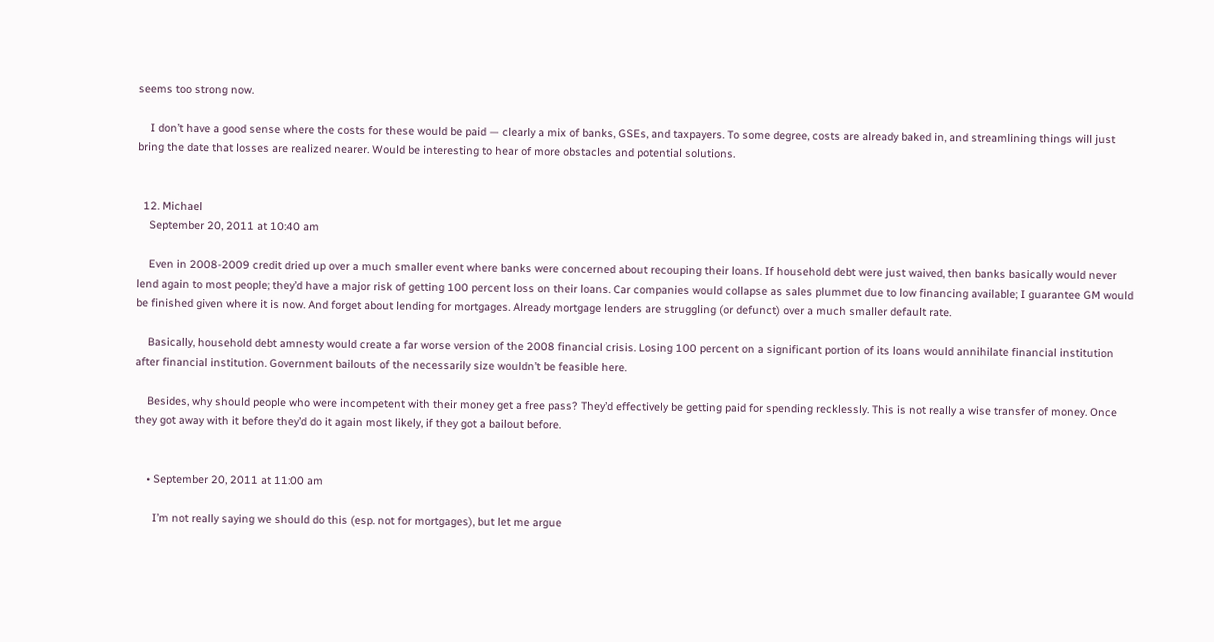seems too strong now.

    I don’t have a good sense where the costs for these would be paid — clearly a mix of banks, GSEs, and taxpayers. To some degree, costs are already baked in, and streamlining things will just bring the date that losses are realized nearer. Would be interesting to hear of more obstacles and potential solutions.


  12. Michael
    September 20, 2011 at 10:40 am

    Even in 2008-2009 credit dried up over a much smaller event where banks were concerned about recouping their loans. If household debt were just waived, then banks basically would never lend again to most people; they’d have a major risk of getting 100 percent loss on their loans. Car companies would collapse as sales plummet due to low financing available; I guarantee GM would be finished given where it is now. And forget about lending for mortgages. Already mortgage lenders are struggling (or defunct) over a much smaller default rate.

    Basically, household debt amnesty would create a far worse version of the 2008 financial crisis. Losing 100 percent on a significant portion of its loans would annihilate financial institution after financial institution. Government bailouts of the necessarily size wouldn’t be feasible here.

    Besides, why should people who were incompetent with their money get a free pass? They’d effectively be getting paid for spending recklessly. This is not really a wise transfer of money. Once they got away with it before they’d do it again most likely, if they got a bailout before.


    • September 20, 2011 at 11:00 am

      I’m not really saying we should do this (esp. not for mortgages), but let me argue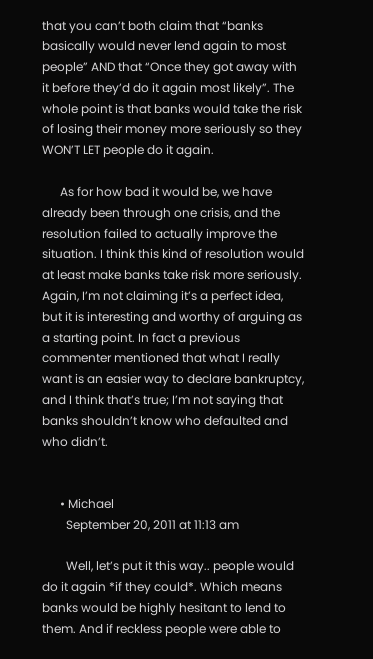that you can’t both claim that “banks basically would never lend again to most people” AND that “Once they got away with it before they’d do it again most likely”. The whole point is that banks would take the risk of losing their money more seriously so they WON’T LET people do it again.

      As for how bad it would be, we have already been through one crisis, and the resolution failed to actually improve the situation. I think this kind of resolution would at least make banks take risk more seriously. Again, I’m not claiming it’s a perfect idea, but it is interesting and worthy of arguing as a starting point. In fact a previous commenter mentioned that what I really want is an easier way to declare bankruptcy, and I think that’s true; I’m not saying that banks shouldn’t know who defaulted and who didn’t.


      • Michael
        September 20, 2011 at 11:13 am

        Well, let’s put it this way.. people would do it again *if they could*. Which means banks would be highly hesitant to lend to them. And if reckless people were able to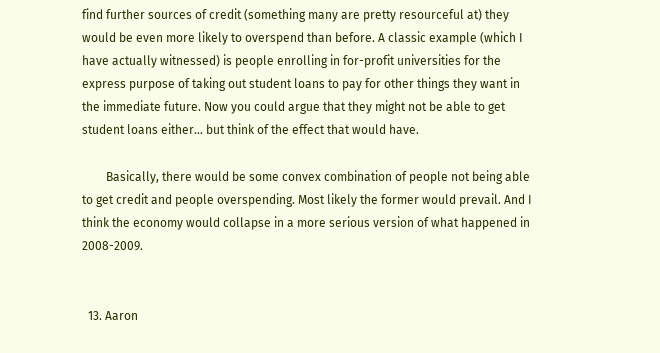find further sources of credit (something many are pretty resourceful at) they would be even more likely to overspend than before. A classic example (which I have actually witnessed) is people enrolling in for-profit universities for the express purpose of taking out student loans to pay for other things they want in the immediate future. Now you could argue that they might not be able to get student loans either… but think of the effect that would have.

        Basically, there would be some convex combination of people not being able to get credit and people overspending. Most likely the former would prevail. And I think the economy would collapse in a more serious version of what happened in 2008-2009.


  13. Aaron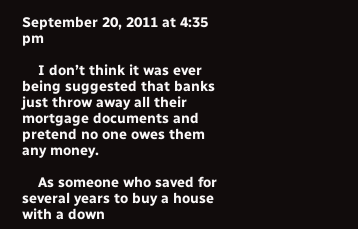September 20, 2011 at 4:35 pm

    I don’t think it was ever being suggested that banks just throw away all their mortgage documents and pretend no one owes them any money.

    As someone who saved for several years to buy a house with a down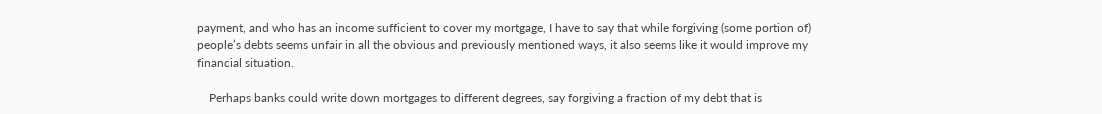payment, and who has an income sufficient to cover my mortgage, I have to say that while forgiving (some portion of) people’s debts seems unfair in all the obvious and previously mentioned ways, it also seems like it would improve my financial situation.

    Perhaps banks could write down mortgages to different degrees, say forgiving a fraction of my debt that is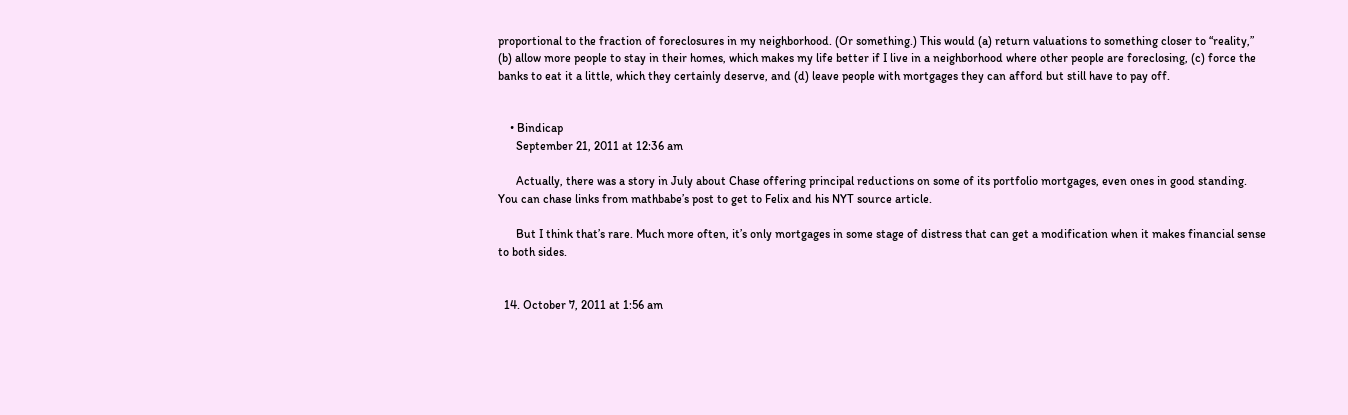proportional to the fraction of foreclosures in my neighborhood. (Or something.) This would (a) return valuations to something closer to “reality,” (b) allow more people to stay in their homes, which makes my life better if I live in a neighborhood where other people are foreclosing, (c) force the banks to eat it a little, which they certainly deserve, and (d) leave people with mortgages they can afford but still have to pay off.


    • Bindicap
      September 21, 2011 at 12:36 am

      Actually, there was a story in July about Chase offering principal reductions on some of its portfolio mortgages, even ones in good standing. You can chase links from mathbabe’s post to get to Felix and his NYT source article.

      But I think that’s rare. Much more often, it’s only mortgages in some stage of distress that can get a modification when it makes financial sense to both sides.


  14. October 7, 2011 at 1:56 am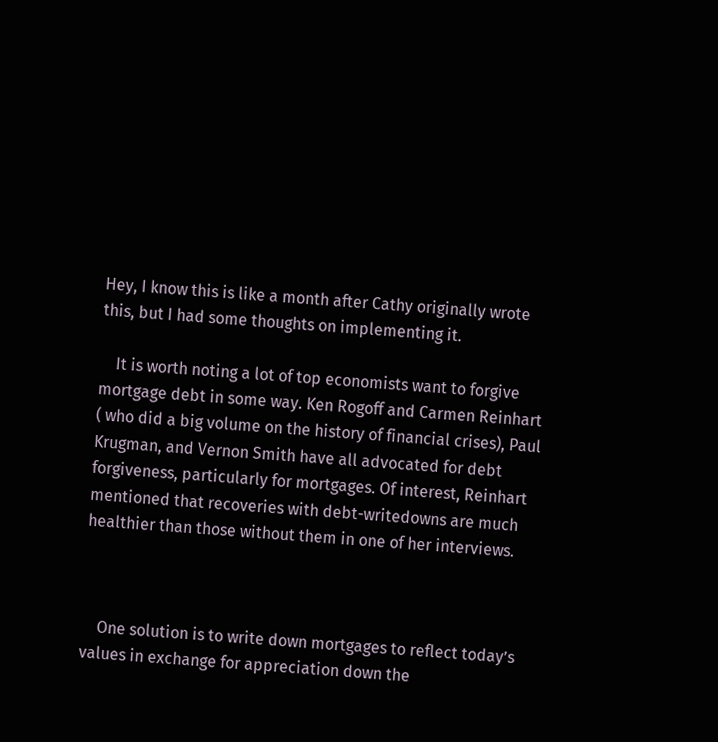Hey, I know this is like a month after Cathy originally wrote this, but I had some thoughts on implementing it.

    It is worth noting a lot of top economists want to forgive mortgage debt in some way. Ken Rogoff and Carmen Reinhart ( who did a big volume on the history of financial crises), Paul Krugman, and Vernon Smith have all advocated for debt forgiveness, particularly for mortgages. Of interest, Reinhart mentioned that recoveries with debt-writedowns are much healthier than those without them in one of her interviews.



    One solution is to write down mortgages to reflect today’s values in exchange for appreciation down the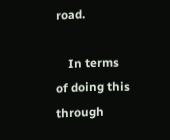road.

    In terms of doing this through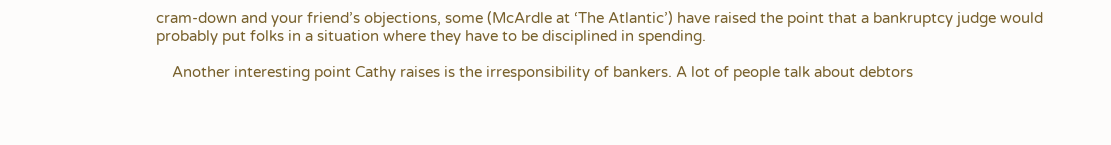cram-down and your friend’s objections, some (McArdle at ‘The Atlantic’) have raised the point that a bankruptcy judge would probably put folks in a situation where they have to be disciplined in spending.

    Another interesting point Cathy raises is the irresponsibility of bankers. A lot of people talk about debtors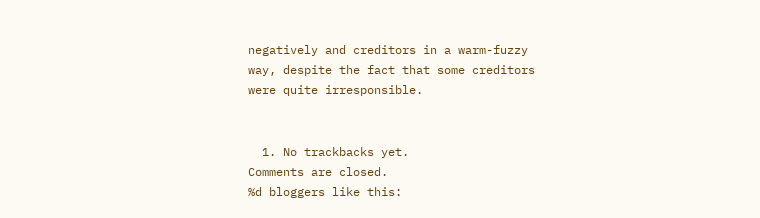negatively and creditors in a warm-fuzzy way, despite the fact that some creditors were quite irresponsible.


  1. No trackbacks yet.
Comments are closed.
%d bloggers like this: